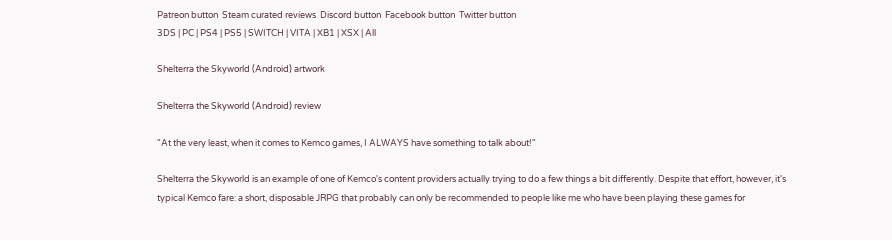Patreon button  Steam curated reviews  Discord button  Facebook button  Twitter button
3DS | PC | PS4 | PS5 | SWITCH | VITA | XB1 | XSX | All

Shelterra the Skyworld (Android) artwork

Shelterra the Skyworld (Android) review

"At the very least, when it comes to Kemco games, I ALWAYS have something to talk about!"

Shelterra the Skyworld is an example of one of Kemco's content providers actually trying to do a few things a bit differently. Despite that effort, however, it's typical Kemco fare: a short, disposable JRPG that probably can only be recommended to people like me who have been playing these games for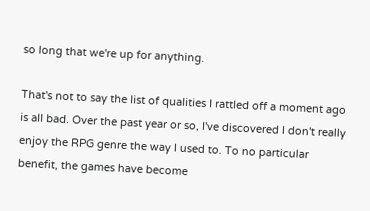so long that we're up for anything.

That's not to say the list of qualities I rattled off a moment ago is all bad. Over the past year or so, I've discovered I don't really enjoy the RPG genre the way I used to. To no particular benefit, the games have become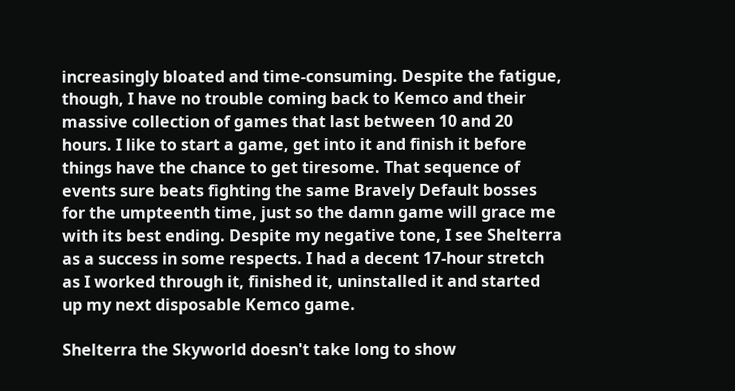increasingly bloated and time-consuming. Despite the fatigue, though, I have no trouble coming back to Kemco and their massive collection of games that last between 10 and 20 hours. I like to start a game, get into it and finish it before things have the chance to get tiresome. That sequence of events sure beats fighting the same Bravely Default bosses for the umpteenth time, just so the damn game will grace me with its best ending. Despite my negative tone, I see Shelterra as a success in some respects. I had a decent 17-hour stretch as I worked through it, finished it, uninstalled it and started up my next disposable Kemco game.

Shelterra the Skyworld doesn't take long to show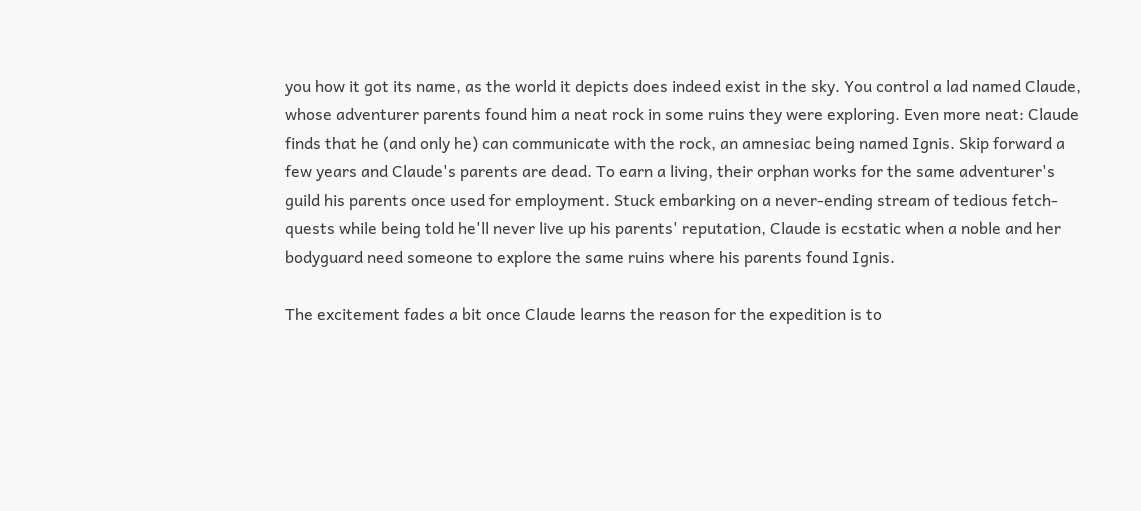you how it got its name, as the world it depicts does indeed exist in the sky. You control a lad named Claude, whose adventurer parents found him a neat rock in some ruins they were exploring. Even more neat: Claude finds that he (and only he) can communicate with the rock, an amnesiac being named Ignis. Skip forward a few years and Claude's parents are dead. To earn a living, their orphan works for the same adventurer's guild his parents once used for employment. Stuck embarking on a never-ending stream of tedious fetch-quests while being told he'll never live up his parents' reputation, Claude is ecstatic when a noble and her bodyguard need someone to explore the same ruins where his parents found Ignis.

The excitement fades a bit once Claude learns the reason for the expedition is to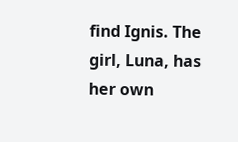find Ignis. The girl, Luna, has her own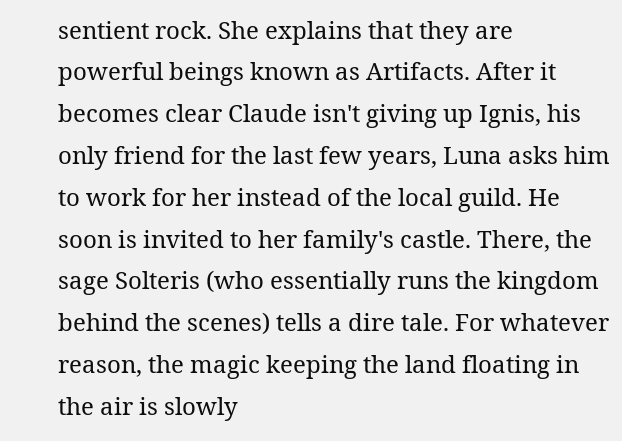sentient rock. She explains that they are powerful beings known as Artifacts. After it becomes clear Claude isn't giving up Ignis, his only friend for the last few years, Luna asks him to work for her instead of the local guild. He soon is invited to her family's castle. There, the sage Solteris (who essentially runs the kingdom behind the scenes) tells a dire tale. For whatever reason, the magic keeping the land floating in the air is slowly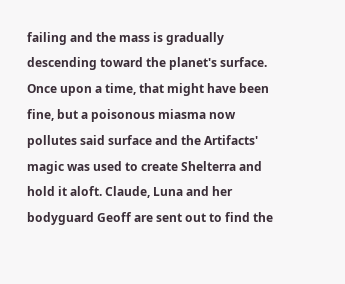failing and the mass is gradually descending toward the planet's surface. Once upon a time, that might have been fine, but a poisonous miasma now pollutes said surface and the Artifacts' magic was used to create Shelterra and hold it aloft. Claude, Luna and her bodyguard Geoff are sent out to find the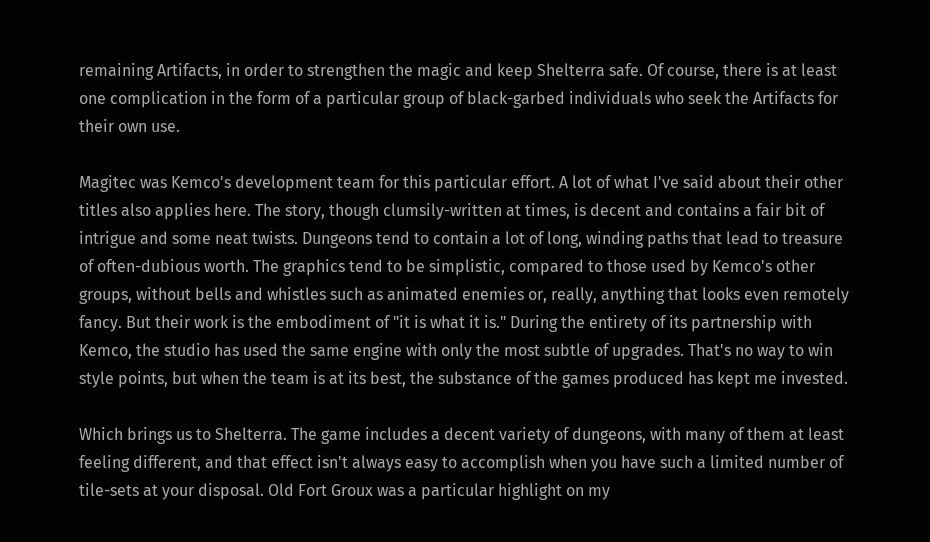remaining Artifacts, in order to strengthen the magic and keep Shelterra safe. Of course, there is at least one complication in the form of a particular group of black-garbed individuals who seek the Artifacts for their own use.

Magitec was Kemco's development team for this particular effort. A lot of what I've said about their other titles also applies here. The story, though clumsily-written at times, is decent and contains a fair bit of intrigue and some neat twists. Dungeons tend to contain a lot of long, winding paths that lead to treasure of often-dubious worth. The graphics tend to be simplistic, compared to those used by Kemco's other groups, without bells and whistles such as animated enemies or, really, anything that looks even remotely fancy. But their work is the embodiment of "it is what it is." During the entirety of its partnership with Kemco, the studio has used the same engine with only the most subtle of upgrades. That's no way to win style points, but when the team is at its best, the substance of the games produced has kept me invested.

Which brings us to Shelterra. The game includes a decent variety of dungeons, with many of them at least feeling different, and that effect isn't always easy to accomplish when you have such a limited number of tile-sets at your disposal. Old Fort Groux was a particular highlight on my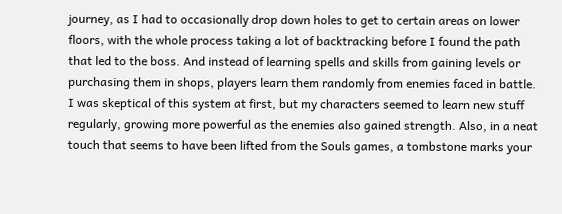journey, as I had to occasionally drop down holes to get to certain areas on lower floors, with the whole process taking a lot of backtracking before I found the path that led to the boss. And instead of learning spells and skills from gaining levels or purchasing them in shops, players learn them randomly from enemies faced in battle. I was skeptical of this system at first, but my characters seemed to learn new stuff regularly, growing more powerful as the enemies also gained strength. Also, in a neat touch that seems to have been lifted from the Souls games, a tombstone marks your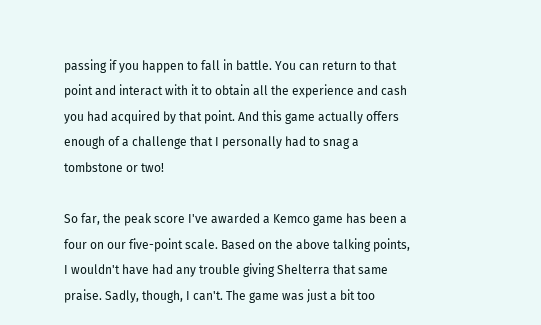passing if you happen to fall in battle. You can return to that point and interact with it to obtain all the experience and cash you had acquired by that point. And this game actually offers enough of a challenge that I personally had to snag a tombstone or two!

So far, the peak score I've awarded a Kemco game has been a four on our five-point scale. Based on the above talking points, I wouldn't have had any trouble giving Shelterra that same praise. Sadly, though, I can't. The game was just a bit too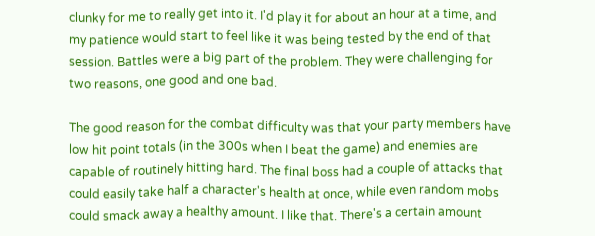clunky for me to really get into it. I'd play it for about an hour at a time, and my patience would start to feel like it was being tested by the end of that session. Battles were a big part of the problem. They were challenging for two reasons, one good and one bad.

The good reason for the combat difficulty was that your party members have low hit point totals (in the 300s when I beat the game) and enemies are capable of routinely hitting hard. The final boss had a couple of attacks that could easily take half a character's health at once, while even random mobs could smack away a healthy amount. I like that. There's a certain amount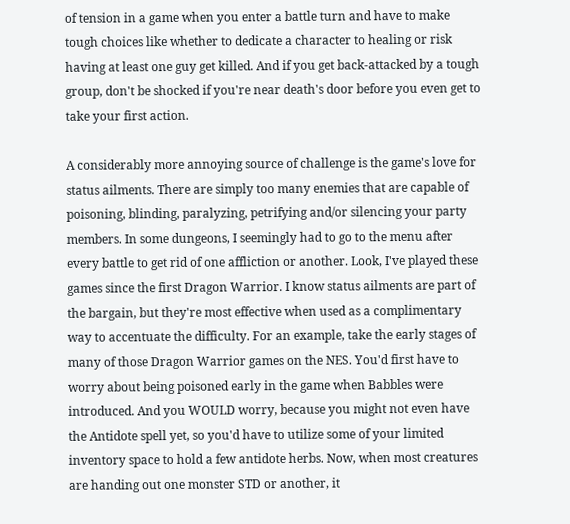of tension in a game when you enter a battle turn and have to make tough choices like whether to dedicate a character to healing or risk having at least one guy get killed. And if you get back-attacked by a tough group, don't be shocked if you're near death's door before you even get to take your first action.

A considerably more annoying source of challenge is the game's love for status ailments. There are simply too many enemies that are capable of poisoning, blinding, paralyzing, petrifying and/or silencing your party members. In some dungeons, I seemingly had to go to the menu after every battle to get rid of one affliction or another. Look, I've played these games since the first Dragon Warrior. I know status ailments are part of the bargain, but they're most effective when used as a complimentary way to accentuate the difficulty. For an example, take the early stages of many of those Dragon Warrior games on the NES. You'd first have to worry about being poisoned early in the game when Babbles were introduced. And you WOULD worry, because you might not even have the Antidote spell yet, so you'd have to utilize some of your limited inventory space to hold a few antidote herbs. Now, when most creatures are handing out one monster STD or another, it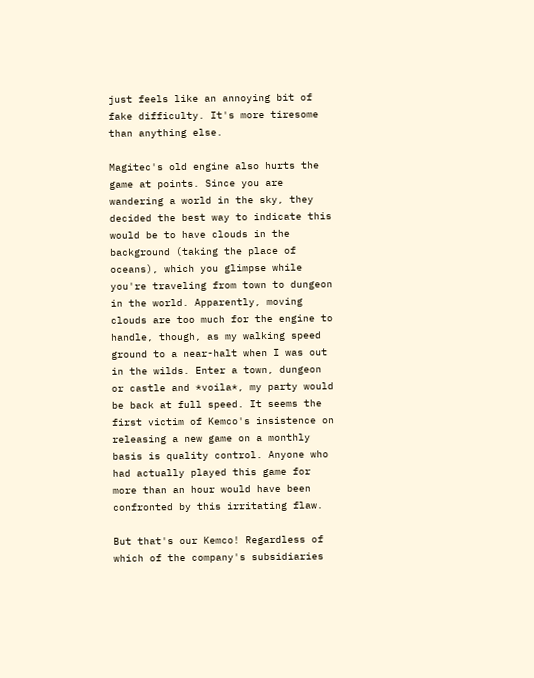just feels like an annoying bit of fake difficulty. It's more tiresome than anything else.

Magitec's old engine also hurts the game at points. Since you are wandering a world in the sky, they decided the best way to indicate this would be to have clouds in the background (taking the place of oceans), which you glimpse while you're traveling from town to dungeon in the world. Apparently, moving clouds are too much for the engine to handle, though, as my walking speed ground to a near-halt when I was out in the wilds. Enter a town, dungeon or castle and *voila*, my party would be back at full speed. It seems the first victim of Kemco's insistence on releasing a new game on a monthly basis is quality control. Anyone who had actually played this game for more than an hour would have been confronted by this irritating flaw.

But that's our Kemco! Regardless of which of the company's subsidiaries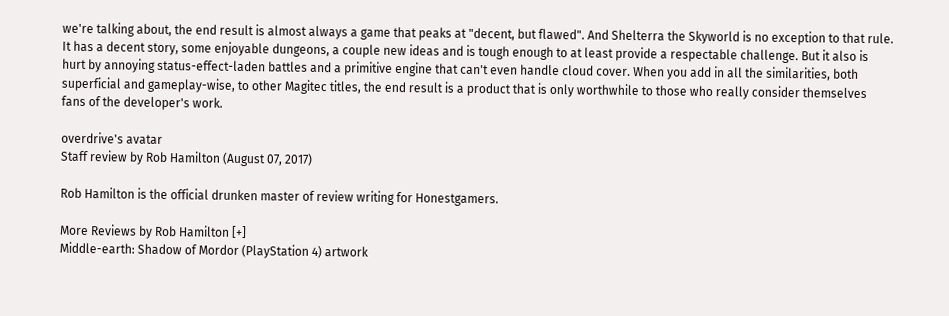we're talking about, the end result is almost always a game that peaks at "decent, but flawed". And Shelterra the Skyworld is no exception to that rule. It has a decent story, some enjoyable dungeons, a couple new ideas and is tough enough to at least provide a respectable challenge. But it also is hurt by annoying status-effect-laden battles and a primitive engine that can't even handle cloud cover. When you add in all the similarities, both superficial and gameplay-wise, to other Magitec titles, the end result is a product that is only worthwhile to those who really consider themselves fans of the developer's work.

overdrive's avatar
Staff review by Rob Hamilton (August 07, 2017)

Rob Hamilton is the official drunken master of review writing for Honestgamers.

More Reviews by Rob Hamilton [+]
Middle-earth: Shadow of Mordor (PlayStation 4) artwork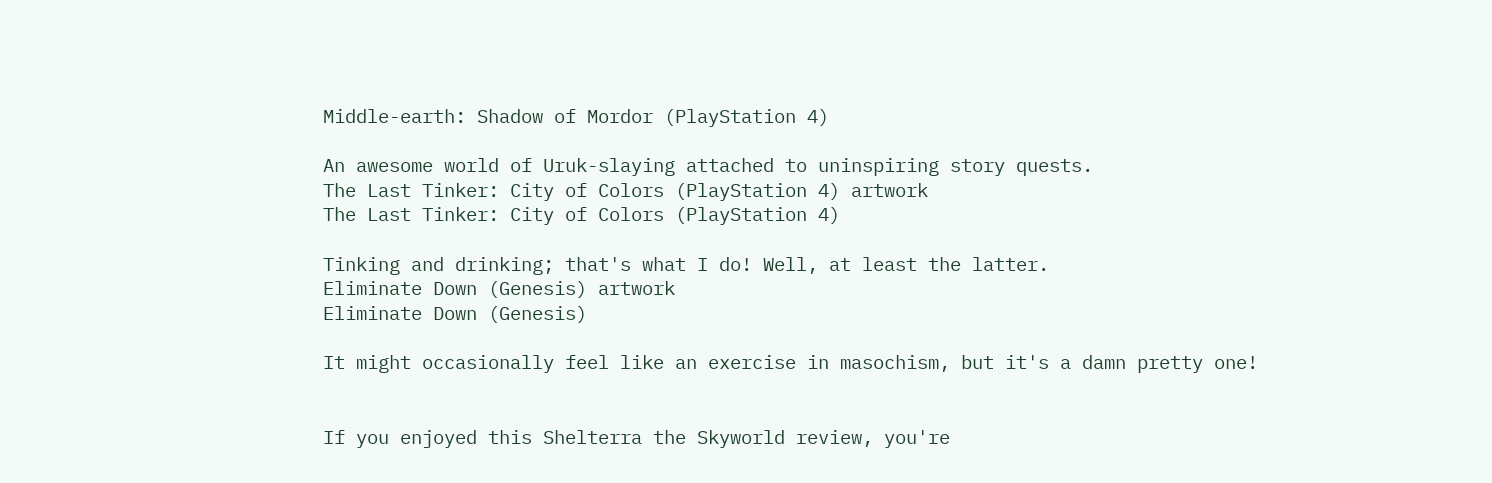Middle-earth: Shadow of Mordor (PlayStation 4)

An awesome world of Uruk-slaying attached to uninspiring story quests.
The Last Tinker: City of Colors (PlayStation 4) artwork
The Last Tinker: City of Colors (PlayStation 4)

Tinking and drinking; that's what I do! Well, at least the latter.
Eliminate Down (Genesis) artwork
Eliminate Down (Genesis)

It might occasionally feel like an exercise in masochism, but it's a damn pretty one!


If you enjoyed this Shelterra the Skyworld review, you're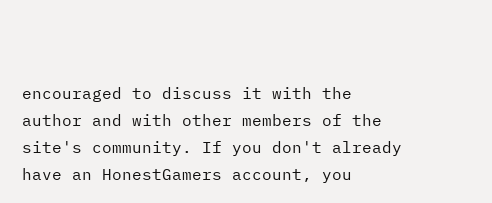encouraged to discuss it with the author and with other members of the site's community. If you don't already have an HonestGamers account, you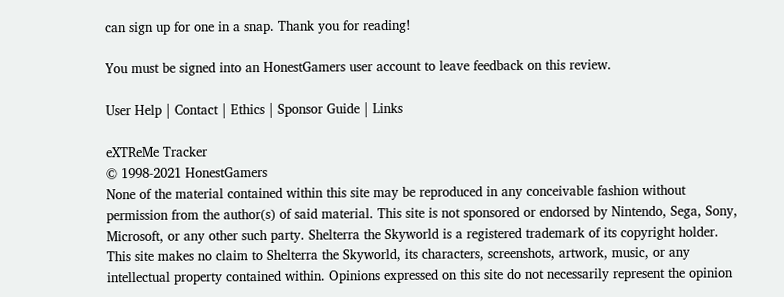can sign up for one in a snap. Thank you for reading!

You must be signed into an HonestGamers user account to leave feedback on this review.

User Help | Contact | Ethics | Sponsor Guide | Links

eXTReMe Tracker
© 1998-2021 HonestGamers
None of the material contained within this site may be reproduced in any conceivable fashion without permission from the author(s) of said material. This site is not sponsored or endorsed by Nintendo, Sega, Sony, Microsoft, or any other such party. Shelterra the Skyworld is a registered trademark of its copyright holder. This site makes no claim to Shelterra the Skyworld, its characters, screenshots, artwork, music, or any intellectual property contained within. Opinions expressed on this site do not necessarily represent the opinion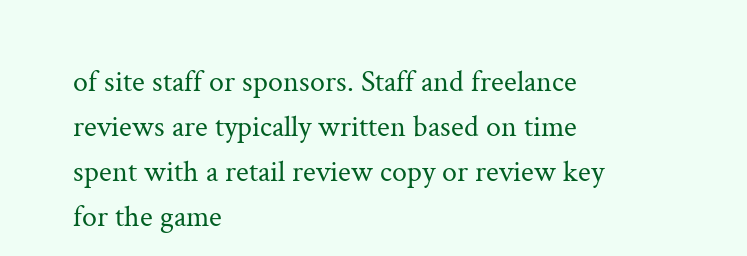of site staff or sponsors. Staff and freelance reviews are typically written based on time spent with a retail review copy or review key for the game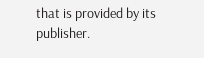that is provided by its publisher.